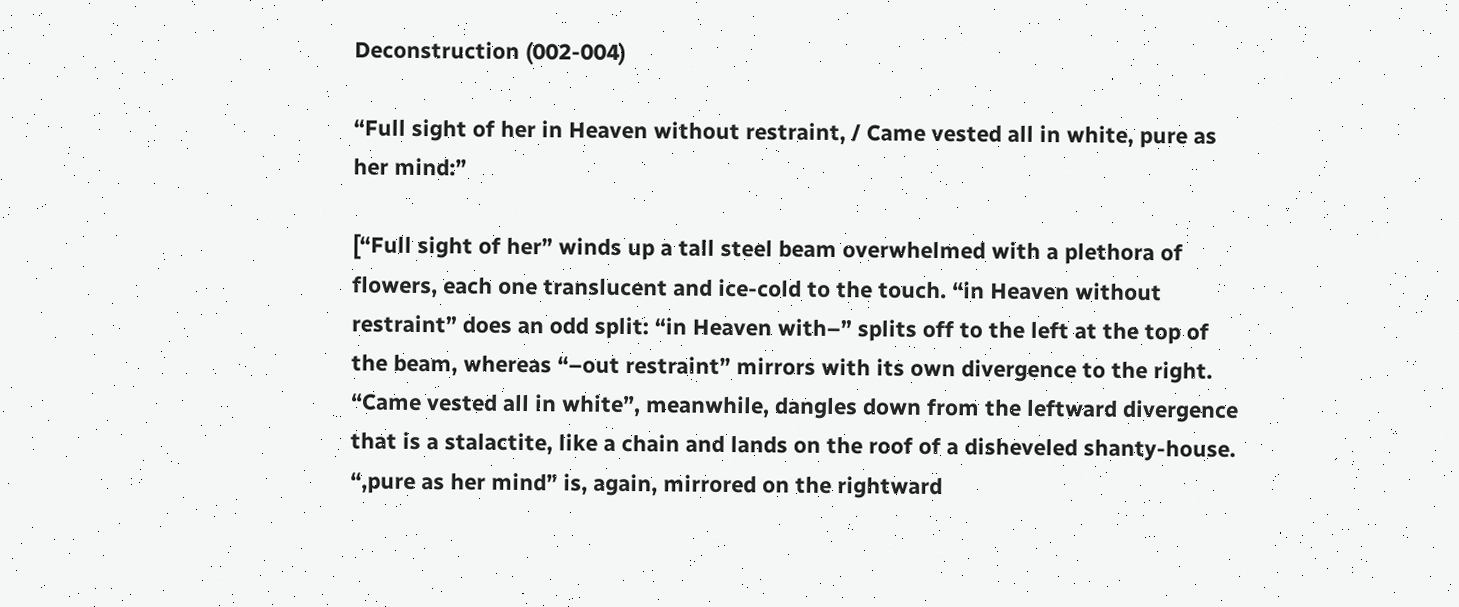Deconstruction (002-004)

“Full sight of her in Heaven without restraint, / Came vested all in white, pure as her mind:”

[“Full sight of her” winds up a tall steel beam overwhelmed with a plethora of flowers, each one translucent and ice-cold to the touch. “in Heaven without restraint” does an odd split: “in Heaven with–” splits off to the left at the top of the beam, whereas “–out restraint” mirrors with its own divergence to the right. “Came vested all in white”, meanwhile, dangles down from the leftward divergence that is a stalactite, like a chain and lands on the roof of a disheveled shanty-house. “,pure as her mind” is, again, mirrored on the rightward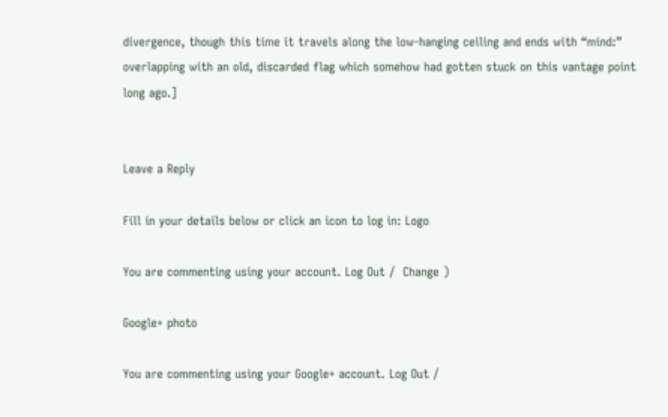divergence, though this time it travels along the low-hanging ceiling and ends with “mind:” overlapping with an old, discarded flag which somehow had gotten stuck on this vantage point long ago.]


Leave a Reply

Fill in your details below or click an icon to log in: Logo

You are commenting using your account. Log Out /  Change )

Google+ photo

You are commenting using your Google+ account. Log Out /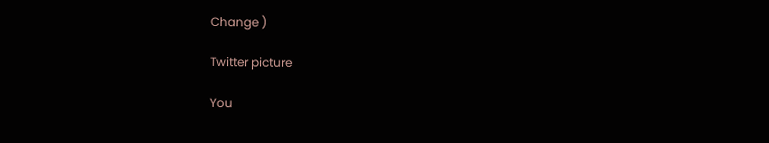Change )

Twitter picture

You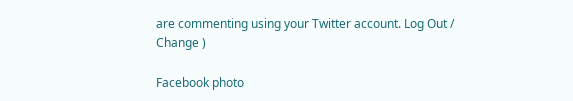are commenting using your Twitter account. Log Out /  Change )

Facebook photo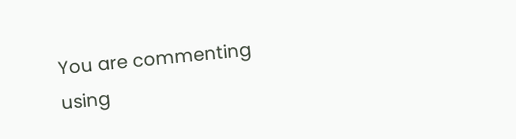You are commenting using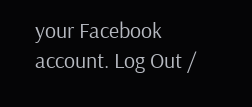your Facebook account. Log Out /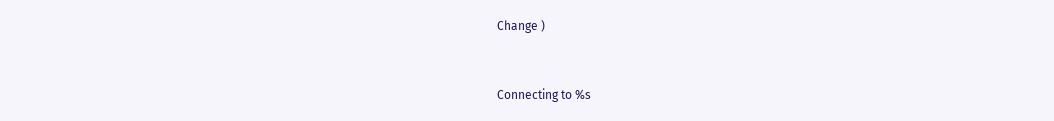Change )


Connecting to %s